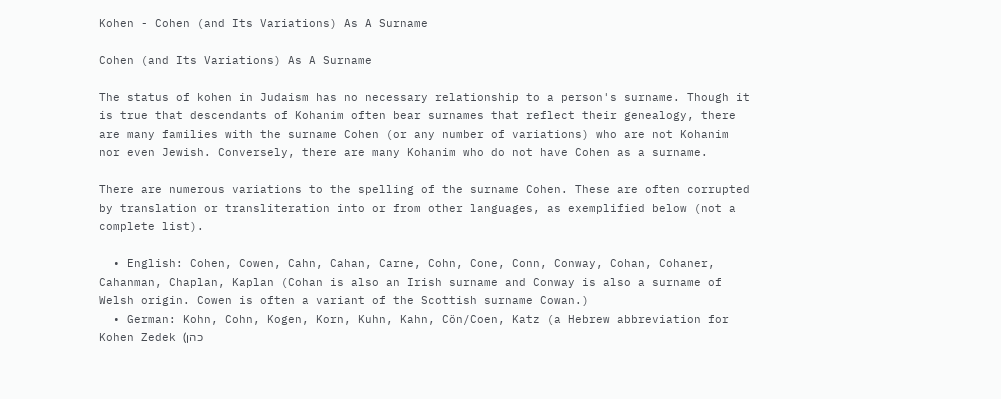Kohen - Cohen (and Its Variations) As A Surname

Cohen (and Its Variations) As A Surname

The status of kohen in Judaism has no necessary relationship to a person's surname. Though it is true that descendants of Kohanim often bear surnames that reflect their genealogy, there are many families with the surname Cohen (or any number of variations) who are not Kohanim nor even Jewish. Conversely, there are many Kohanim who do not have Cohen as a surname.

There are numerous variations to the spelling of the surname Cohen. These are often corrupted by translation or transliteration into or from other languages, as exemplified below (not a complete list).

  • English: Cohen, Cowen, Cahn, Cahan, Carne, Cohn, Cone, Conn, Conway, Cohan, Cohaner, Cahanman, Chaplan, Kaplan (Cohan is also an Irish surname and Conway is also a surname of Welsh origin. Cowen is often a variant of the Scottish surname Cowan.)
  • German: Kohn, Cohn, Kogen, Korn, Kuhn, Kahn, Cön/Coen, Katz (a Hebrew abbreviation for Kohen Zedek (כהן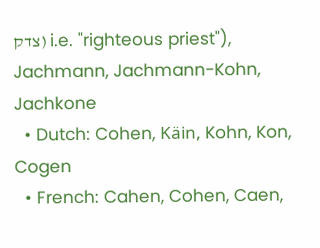צדק) i.e. "righteous priest"), Jachmann, Jachmann-Kohn, Jachkone
  • Dutch: Cohen, Käin, Kohn, Kon, Cogen
  • French: Cahen, Cohen, Caen,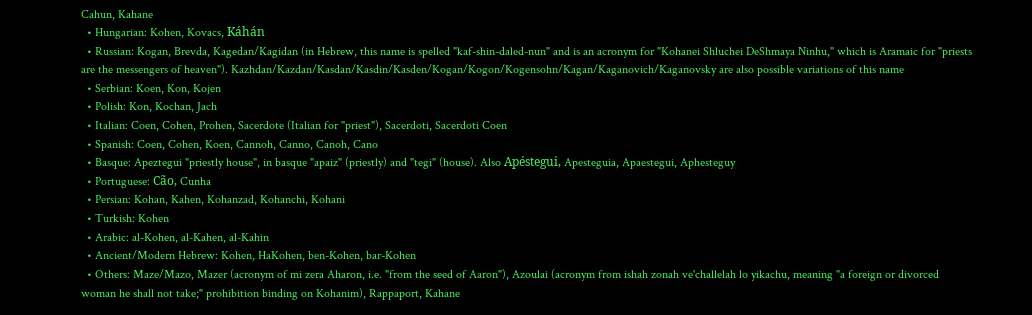Cahun, Kahane
  • Hungarian: Kohen, Kovacs, Káhán
  • Russian: Kogan, Brevda, Kagedan/Kagidan (in Hebrew, this name is spelled "kaf-shin-daled-nun" and is an acronym for "Kohanei Shluchei DeShmaya Ninhu," which is Aramaic for "priests are the messengers of heaven"). Kazhdan/Kazdan/Kasdan/Kasdin/Kasden/Kogan/Kogon/Kogensohn/Kagan/Kaganovich/Kaganovsky are also possible variations of this name
  • Serbian: Koen, Kon, Kojen
  • Polish: Kon, Kochan, Jach
  • Italian: Coen, Cohen, Prohen, Sacerdote (Italian for "priest"), Sacerdoti, Sacerdoti Coen
  • Spanish: Coen, Cohen, Koen, Cannoh, Canno, Canoh, Cano
  • Basque: Apeztegui "priestly house", in basque "apaiz" (priestly) and "tegi" (house). Also Apéstegui, Apesteguia, Apaestegui, Aphesteguy
  • Portuguese: Cão, Cunha
  • Persian: Kohan, Kahen, Kohanzad, Kohanchi, Kohani
  • Turkish: Kohen
  • Arabic: al-Kohen, al-Kahen, al-Kahin
  • Ancient/Modern Hebrew: Kohen, HaKohen, ben-Kohen, bar-Kohen
  • Others: Maze/Mazo, Mazer (acronym of mi zera Aharon, i.e. "from the seed of Aaron"), Azoulai (acronym from ishah zonah ve'challelah lo yikachu, meaning "a foreign or divorced woman he shall not take;" prohibition binding on Kohanim), Rappaport, Kahane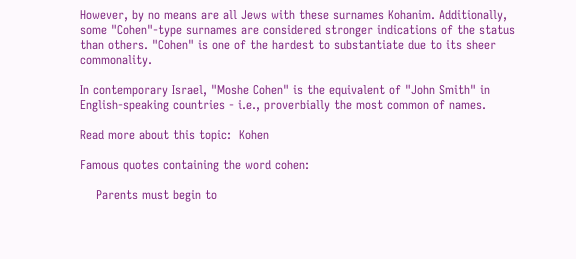However, by no means are all Jews with these surnames Kohanim. Additionally, some "Cohen"-type surnames are considered stronger indications of the status than others. "Cohen" is one of the hardest to substantiate due to its sheer commonality.

In contemporary Israel, "Moshe Cohen" is the equivalent of "John Smith" in English-speaking countries - i.e., proverbially the most common of names.

Read more about this topic:  Kohen

Famous quotes containing the word cohen:

    Parents must begin to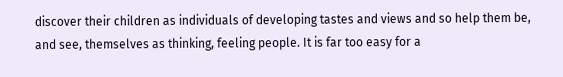discover their children as individuals of developing tastes and views and so help them be, and see, themselves as thinking, feeling people. It is far too easy for a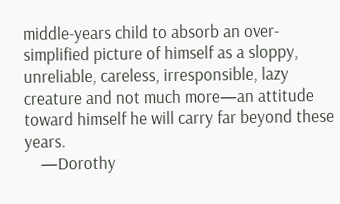middle-years child to absorb an over-simplified picture of himself as a sloppy, unreliable, careless, irresponsible, lazy creature and not much more—an attitude toward himself he will carry far beyond these years.
    —Dorothy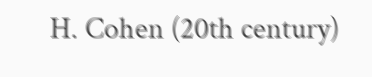H. Cohen (20th century)